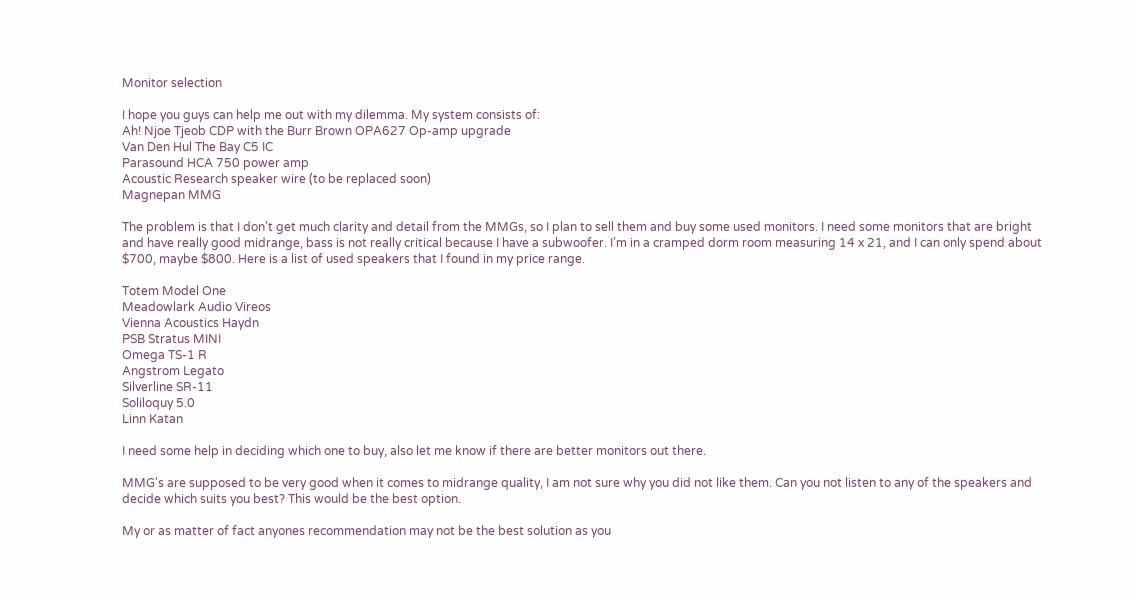Monitor selection

I hope you guys can help me out with my dilemma. My system consists of:
Ah! Njoe Tjeob CDP with the Burr Brown OPA627 Op-amp upgrade
Van Den Hul The Bay C5 IC
Parasound HCA 750 power amp
Acoustic Research speaker wire (to be replaced soon)
Magnepan MMG

The problem is that I don’t get much clarity and detail from the MMGs, so I plan to sell them and buy some used monitors. I need some monitors that are bright and have really good midrange, bass is not really critical because I have a subwoofer. I’m in a cramped dorm room measuring 14 x 21, and I can only spend about $700, maybe $800. Here is a list of used speakers that I found in my price range.

Totem Model One
Meadowlark Audio Vireos
Vienna Acoustics Haydn
PSB Stratus MINI
Omega TS-1 R
Angstrom Legato
Silverline SR-11
Soliloquy 5.0
Linn Katan

I need some help in deciding which one to buy, also let me know if there are better monitors out there.

MMG's are supposed to be very good when it comes to midrange quality, I am not sure why you did not like them. Can you not listen to any of the speakers and decide which suits you best? This would be the best option.

My or as matter of fact anyones recommendation may not be the best solution as you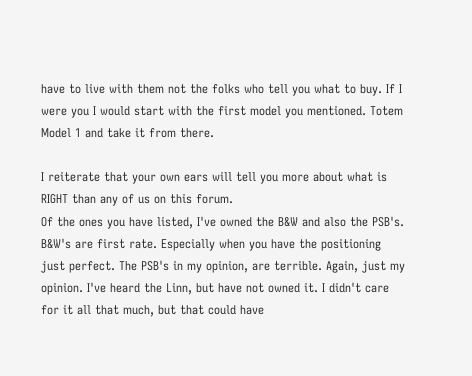have to live with them not the folks who tell you what to buy. If I were you I would start with the first model you mentioned. Totem Model 1 and take it from there.

I reiterate that your own ears will tell you more about what is RIGHT than any of us on this forum.
Of the ones you have listed, I've owned the B&W and also the PSB's. B&W's are first rate. Especially when you have the positioning just perfect. The PSB's in my opinion, are terrible. Again, just my opinion. I've heard the Linn, but have not owned it. I didn't care for it all that much, but that could have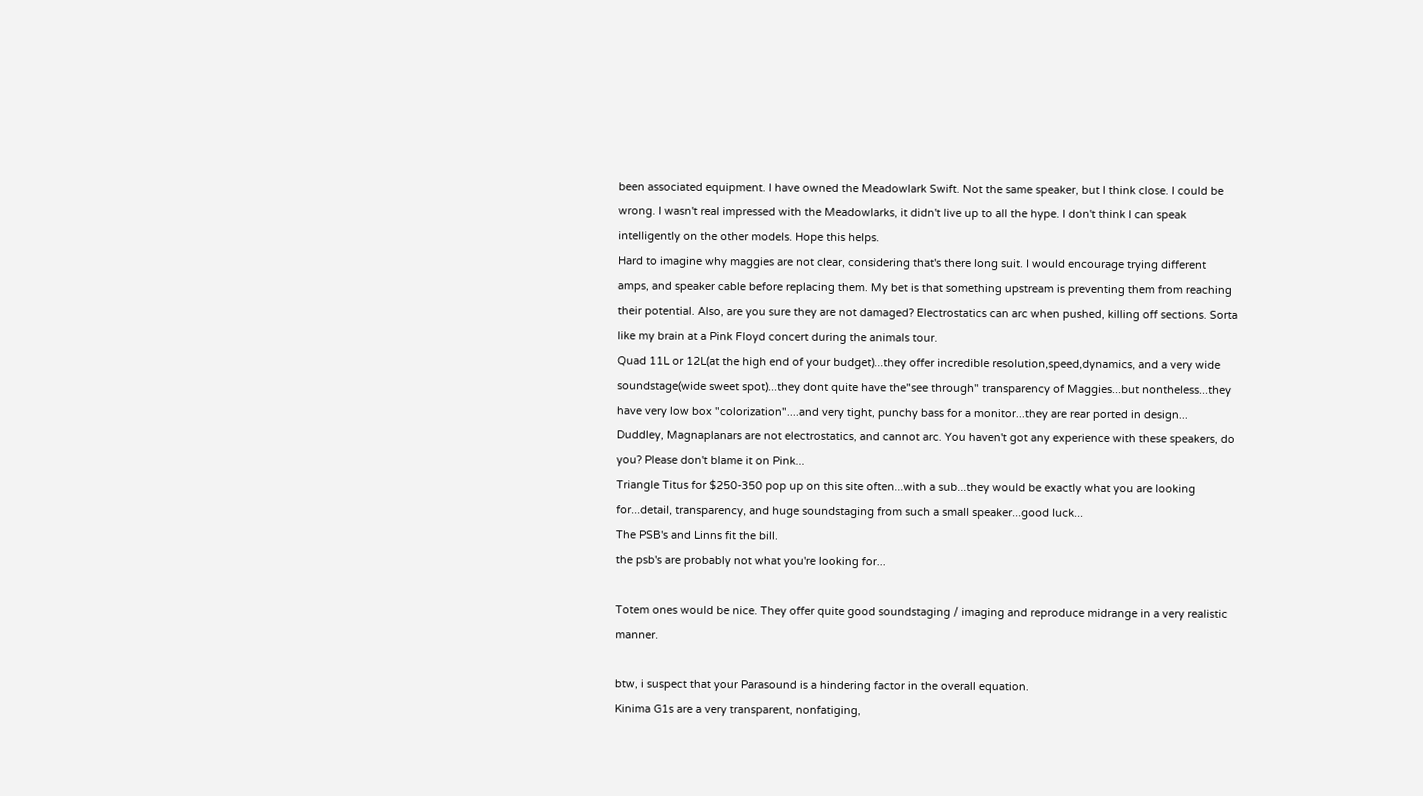been associated equipment. I have owned the Meadowlark Swift. Not the same speaker, but I think close. I could be wrong. I wasn't real impressed with the Meadowlarks, it didn't live up to all the hype. I don't think I can speak intelligently on the other models. Hope this helps.
Hard to imagine why maggies are not clear, considering that's there long suit. I would encourage trying different amps, and speaker cable before replacing them. My bet is that something upstream is preventing them from reaching their potential. Also, are you sure they are not damaged? Electrostatics can arc when pushed, killing off sections. Sorta like my brain at a Pink Floyd concert during the animals tour.
Quad 11L or 12L(at the high end of your budget)...they offer incredible resolution,speed,dynamics, and a very wide soundstage(wide sweet spot)...they dont quite have the"see through" transparency of Maggies...but nontheless...they have very low box "colorization"....and very tight, punchy bass for a monitor...they are rear ported in design...
Duddley, Magnaplanars are not electrostatics, and cannot arc. You haven't got any experience with these speakers, do you? Please don't blame it on Pink...
Triangle Titus for $250-350 pop up on this site often...with a sub...they would be exactly what you are looking for...detail, transparency, and huge soundstaging from such a small speaker...good luck...
The PSB's and Linns fit the bill.
the psb's are probably not what you're looking for...

Totem ones would be nice. They offer quite good soundstaging / imaging and reproduce midrange in a very realistic manner.

btw, i suspect that your Parasound is a hindering factor in the overall equation.
Kinima G1s are a very transparent, nonfatiging,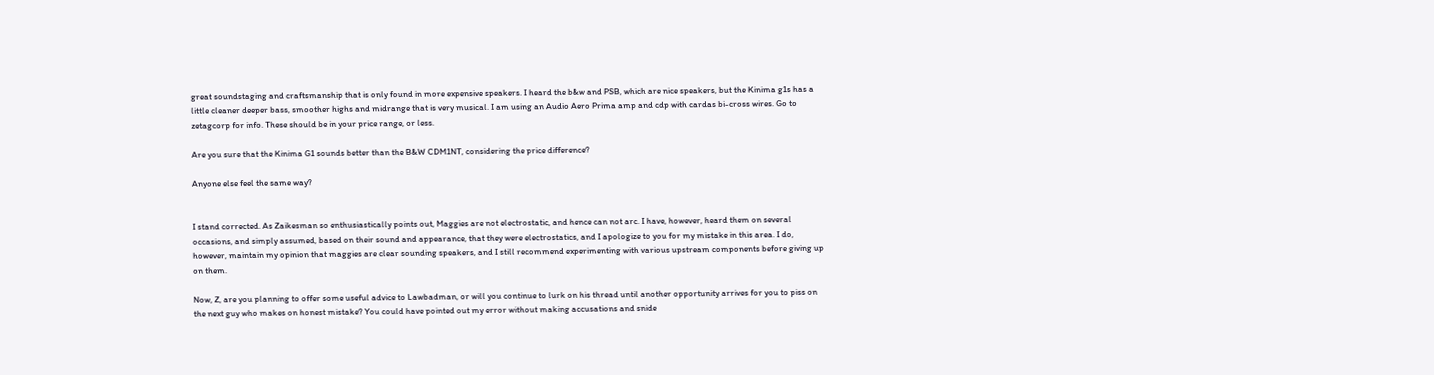great soundstaging and craftsmanship that is only found in more expensive speakers. I heard the b&w and PSB, which are nice speakers, but the Kinima g1s has a little cleaner deeper bass, smoother highs and midrange that is very musical. I am using an Audio Aero Prima amp and cdp with cardas bi-cross wires. Go to zetagcorp for info. These should be in your price range, or less.

Are you sure that the Kinima G1 sounds better than the B&W CDM1NT, considering the price difference?

Anyone else feel the same way?


I stand corrected. As Zaikesman so enthusiastically points out, Maggies are not electrostatic, and hence can not arc. I have, however, heard them on several occasions, and simply assumed, based on their sound and appearance, that they were electrostatics, and I apologize to you for my mistake in this area. I do, however, maintain my opinion that maggies are clear sounding speakers, and I still recommend experimenting with various upstream components before giving up on them.

Now, Z, are you planning to offer some useful advice to Lawbadman, or will you continue to lurk on his thread until another opportunity arrives for you to piss on the next guy who makes on honest mistake? You could have pointed out my error without making accusations and snide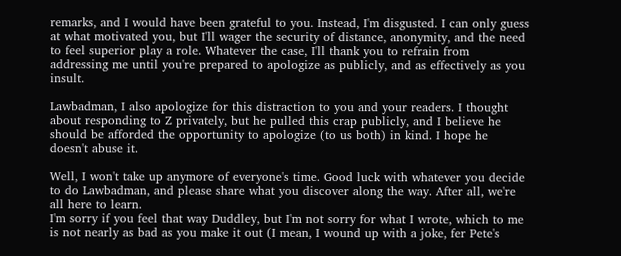remarks, and I would have been grateful to you. Instead, I'm disgusted. I can only guess at what motivated you, but I'll wager the security of distance, anonymity, and the need to feel superior play a role. Whatever the case, I'll thank you to refrain from addressing me until you're prepared to apologize as publicly, and as effectively as you insult.

Lawbadman, I also apologize for this distraction to you and your readers. I thought about responding to Z privately, but he pulled this crap publicly, and I believe he should be afforded the opportunity to apologize (to us both) in kind. I hope he doesn't abuse it.

Well, I won't take up anymore of everyone's time. Good luck with whatever you decide to do Lawbadman, and please share what you discover along the way. After all, we're all here to learn.
I'm sorry if you feel that way Duddley, but I'm not sorry for what I wrote, which to me is not nearly as bad as you make it out (I mean, I wound up with a joke, fer Pete's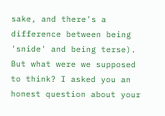sake, and there's a difference between being 'snide' and being terse). But what were we supposed to think? I asked you an honest question about your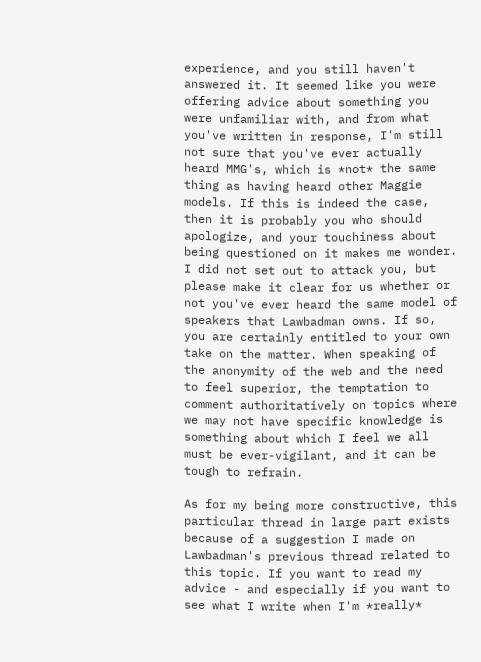experience, and you still haven't answered it. It seemed like you were offering advice about something you were unfamiliar with, and from what you've written in response, I'm still not sure that you've ever actually heard MMG's, which is *not* the same thing as having heard other Maggie models. If this is indeed the case, then it is probably you who should apologize, and your touchiness about being questioned on it makes me wonder. I did not set out to attack you, but please make it clear for us whether or not you've ever heard the same model of speakers that Lawbadman owns. If so, you are certainly entitled to your own take on the matter. When speaking of the anonymity of the web and the need to feel superior, the temptation to comment authoritatively on topics where we may not have specific knowledge is something about which I feel we all must be ever-vigilant, and it can be tough to refrain.

As for my being more constructive, this particular thread in large part exists because of a suggestion I made on Lawbadman's previous thread related to this topic. If you want to read my advice - and especially if you want to see what I write when I'm *really*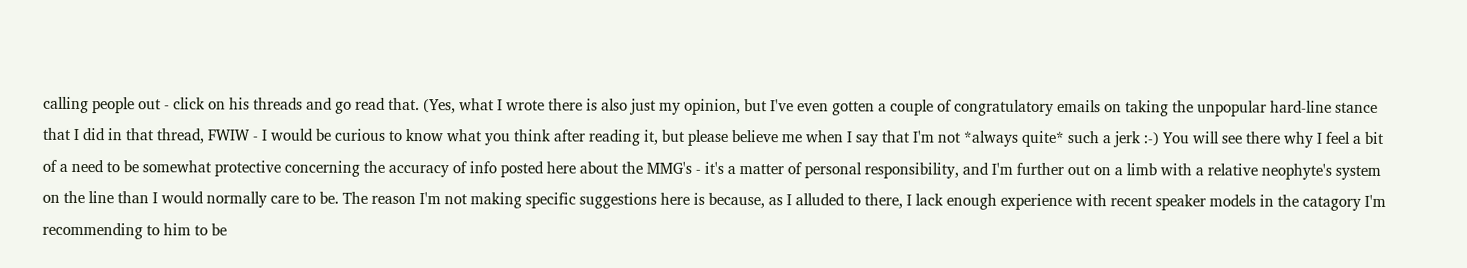calling people out - click on his threads and go read that. (Yes, what I wrote there is also just my opinion, but I've even gotten a couple of congratulatory emails on taking the unpopular hard-line stance that I did in that thread, FWIW - I would be curious to know what you think after reading it, but please believe me when I say that I'm not *always quite* such a jerk :-) You will see there why I feel a bit of a need to be somewhat protective concerning the accuracy of info posted here about the MMG's - it's a matter of personal responsibility, and I'm further out on a limb with a relative neophyte's system on the line than I would normally care to be. The reason I'm not making specific suggestions here is because, as I alluded to there, I lack enough experience with recent speaker models in the catagory I'm recommending to him to be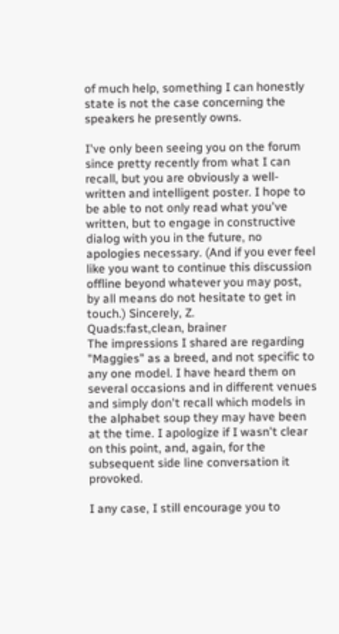of much help, something I can honestly state is not the case concerning the speakers he presently owns.

I've only been seeing you on the forum since pretty recently from what I can recall, but you are obviously a well-written and intelligent poster. I hope to be able to not only read what you've written, but to engage in constructive dialog with you in the future, no apologies necessary. (And if you ever feel like you want to continue this discussion offline beyond whatever you may post, by all means do not hesitate to get in touch.) Sincerely, Z.
Quads:fast,clean, brainer
The impressions I shared are regarding "Maggies" as a breed, and not specific to any one model. I have heard them on several occasions and in different venues and simply don't recall which models in the alphabet soup they may have been at the time. I apologize if I wasn't clear on this point, and, again, for the subsequent side line conversation it provoked.

I any case, I still encourage you to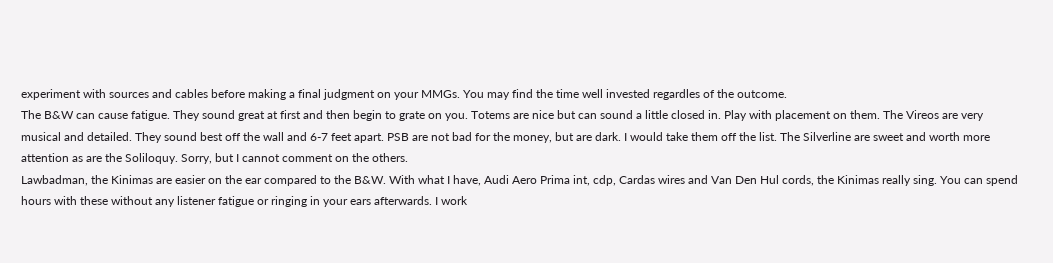experiment with sources and cables before making a final judgment on your MMGs. You may find the time well invested regardles of the outcome.
The B&W can cause fatigue. They sound great at first and then begin to grate on you. Totems are nice but can sound a little closed in. Play with placement on them. The Vireos are very musical and detailed. They sound best off the wall and 6-7 feet apart. PSB are not bad for the money, but are dark. I would take them off the list. The Silverline are sweet and worth more attention as are the Soliloquy. Sorry, but I cannot comment on the others.
Lawbadman, the Kinimas are easier on the ear compared to the B&W. With what I have, Audi Aero Prima int, cdp, Cardas wires and Van Den Hul cords, the Kinimas really sing. You can spend hours with these without any listener fatigue or ringing in your ears afterwards. I work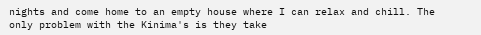nights and come home to an empty house where I can relax and chill. The only problem with the Kinima's is they take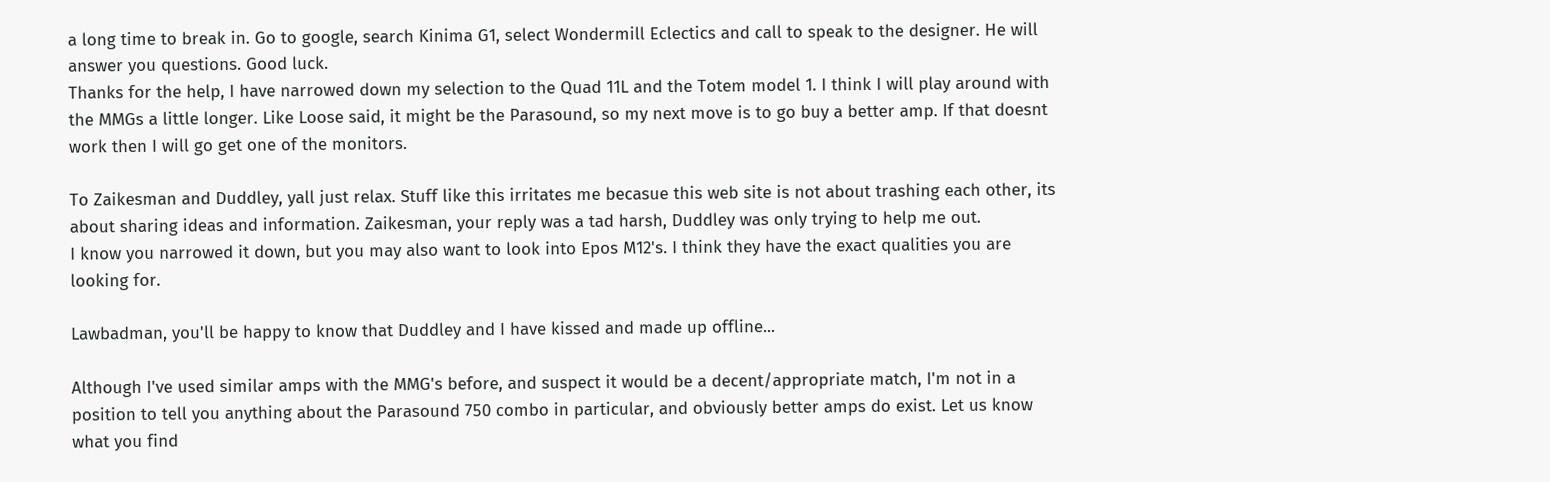a long time to break in. Go to google, search Kinima G1, select Wondermill Eclectics and call to speak to the designer. He will answer you questions. Good luck.
Thanks for the help, I have narrowed down my selection to the Quad 11L and the Totem model 1. I think I will play around with the MMGs a little longer. Like Loose said, it might be the Parasound, so my next move is to go buy a better amp. If that doesnt work then I will go get one of the monitors.

To Zaikesman and Duddley, yall just relax. Stuff like this irritates me becasue this web site is not about trashing each other, its about sharing ideas and information. Zaikesman, your reply was a tad harsh, Duddley was only trying to help me out.
I know you narrowed it down, but you may also want to look into Epos M12's. I think they have the exact qualities you are looking for.

Lawbadman, you'll be happy to know that Duddley and I have kissed and made up offline...

Although I've used similar amps with the MMG's before, and suspect it would be a decent/appropriate match, I'm not in a position to tell you anything about the Parasound 750 combo in particular, and obviously better amps do exist. Let us know what you find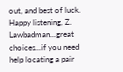out, and best of luck. Happy listening, Z.
Lawbadman...great choices...if you need help locating a pair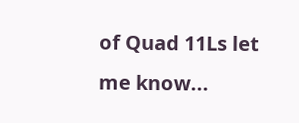of Quad 11Ls let me know...